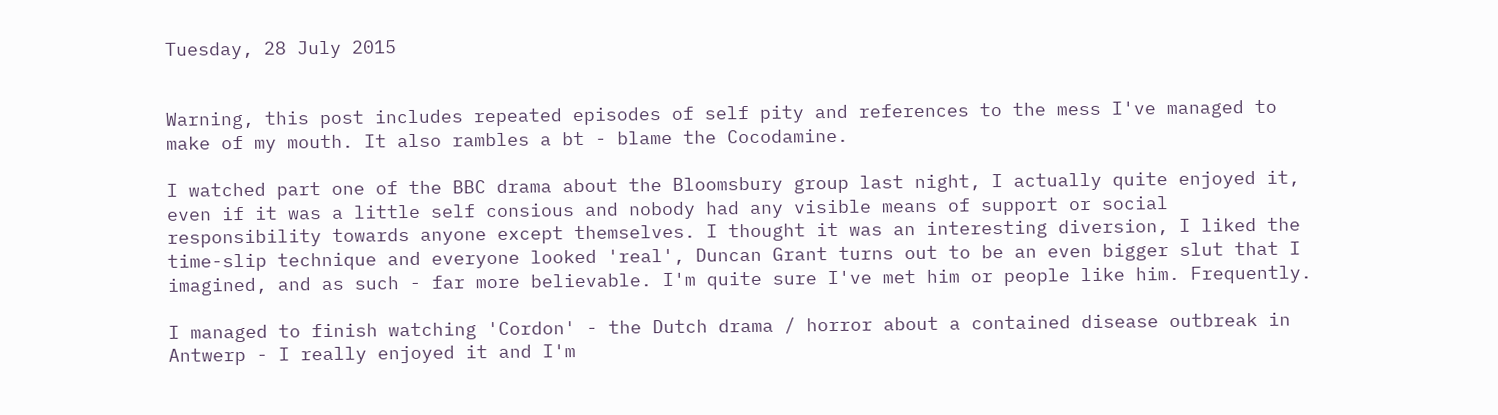Tuesday, 28 July 2015


Warning, this post includes repeated episodes of self pity and references to the mess I've managed to make of my mouth. It also rambles a bt - blame the Cocodamine.

I watched part one of the BBC drama about the Bloomsbury group last night, I actually quite enjoyed it, even if it was a little self consious and nobody had any visible means of support or social responsibility towards anyone except themselves. I thought it was an interesting diversion, I liked the time-slip technique and everyone looked 'real', Duncan Grant turns out to be an even bigger slut that I imagined, and as such - far more believable. I'm quite sure I've met him or people like him. Frequently.

I managed to finish watching 'Cordon' - the Dutch drama / horror about a contained disease outbreak in Antwerp - I really enjoyed it and I'm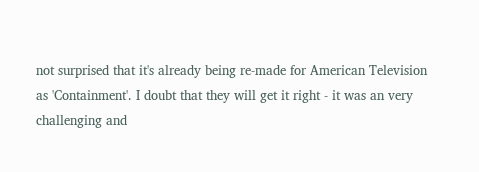not surprised that it's already being re-made for American Television as 'Containment'. I doubt that they will get it right - it was an very challenging and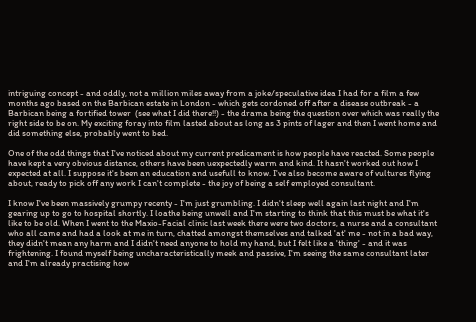intriguing concept - and oddly, not a million miles away from a joke/speculative idea I had for a film a few months ago based on the Barbican estate in London - which gets cordoned off after a disease outbreak - a Barbican being a fortified tower  (see what I did there!!) - the drama being the question over which was really the right side to be on. My exciting foray into film lasted about as long as 3 pints of lager and then I went home and did something else, probably went to bed.

One of the odd things that I've noticed about my current predicament is how people have reacted. Some people have kept a very obvious distance, others have been uexpectedly warm and kind. It hasn't worked out how I expected at all. I suppose it's been an education and usefull to know. I've also become aware of vultures flying about, ready to pick off any work I can't complete - the joy of being a self employed consultant.

I know I've been massively grumpy recenty - I'm just grumbling. I didn't sleep well again last night and I'm gearing up to go to hospital shortly. I loathe being unwell and I'm starting to think that this must be what it's like to be old. When I went to the Maxio-Facial clinic last week there were two doctors, a nurse and a consultant who all came and had a look at me in turn, chatted amongst themselves and talked 'at' me - not in a bad way, they didn't mean any harm and I didn't need anyone to hold my hand, but I felt like a 'thing' - and it was frightening. I found myself being uncharacteristically meek and passive, I'm seeing the same consultant later and I'm already practising how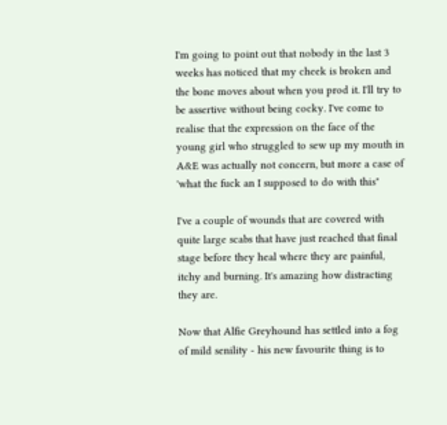I'm going to point out that nobody in the last 3 weeks has noticed that my cheek is broken and the bone moves about when you prod it. I'll try to be assertive without being cocky. I've come to realise that the expression on the face of the young girl who struggled to sew up my mouth in A&E was actually not concern, but more a case of 'what the fuck an I supposed to do with this"

I've a couple of wounds that are covered with quite large scabs that have just reached that final stage before they heal where they are painful, itchy and burning. It's amazing how distracting they are.

Now that Alfie Greyhound has settled into a fog of mild senility - his new favourite thing is to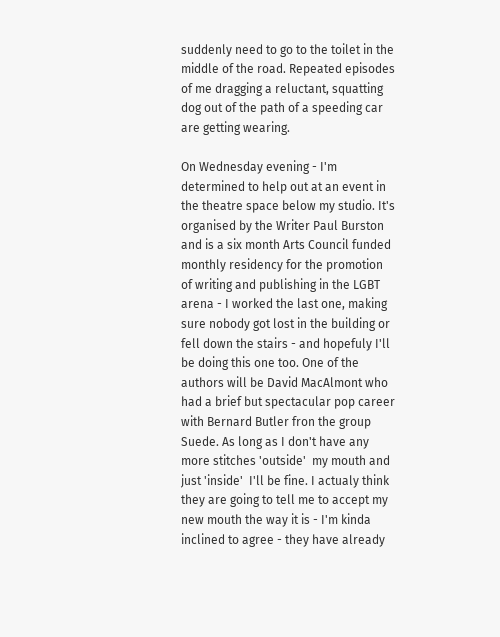suddenly need to go to the toilet in the middle of the road. Repeated episodes of me dragging a reluctant, squatting dog out of the path of a speeding car are getting wearing.

On Wednesday evening - I'm determined to help out at an event in the theatre space below my studio. It's organised by the Writer Paul Burston and is a six month Arts Council funded monthly residency for the promotion of writing and publishing in the LGBT arena - I worked the last one, making sure nobody got lost in the building or fell down the stairs - and hopefuly I'll be doing this one too. One of the authors will be David MacAlmont who had a brief but spectacular pop career with Bernard Butler fron the group Suede. As long as I don't have any more stitches 'outside'  my mouth and just 'inside'  I'll be fine. I actualy think they are going to tell me to accept my new mouth the way it is - I'm kinda inclined to agree - they have already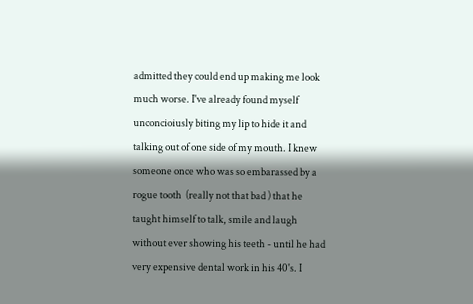admitted they could end up making me look much worse. I've already found myself unconcioiusly biting my lip to hide it and talking out of one side of my mouth. I knew someone once who was so embarassed by a rogue tooth  (really not that bad ) that he taught himself to talk, smile and laugh without ever showing his teeth - until he had very expensive dental work in his 40's. I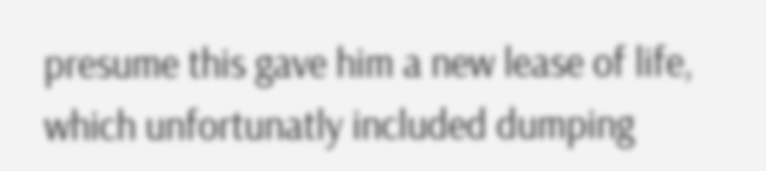presume this gave him a new lease of life, which unfortunatly included dumping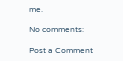me.

No comments:

Post a Comment